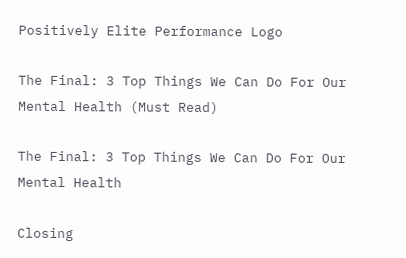Positively Elite Performance Logo

The Final: 3 Top Things We Can Do For Our Mental Health (Must Read)

The Final: 3 Top Things We Can Do For Our Mental Health

Closing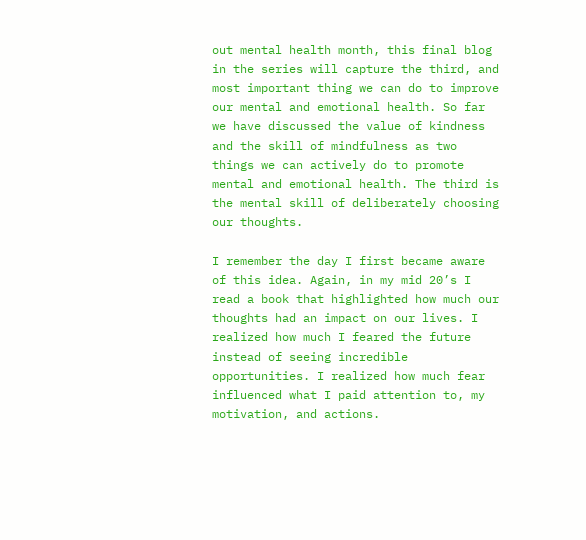out mental health month, this final blog in the series will capture the third, and most important thing we can do to improve our mental and emotional health. So far we have discussed the value of kindness and the skill of mindfulness as two things we can actively do to promote mental and emotional health. The third is the mental skill of deliberately choosing our thoughts.

I remember the day I first became aware of this idea. Again, in my mid 20’s I read a book that highlighted how much our thoughts had an impact on our lives. I realized how much I feared the future instead of seeing incredible opportunities. I realized how much fear influenced what I paid attention to, my motivation, and actions.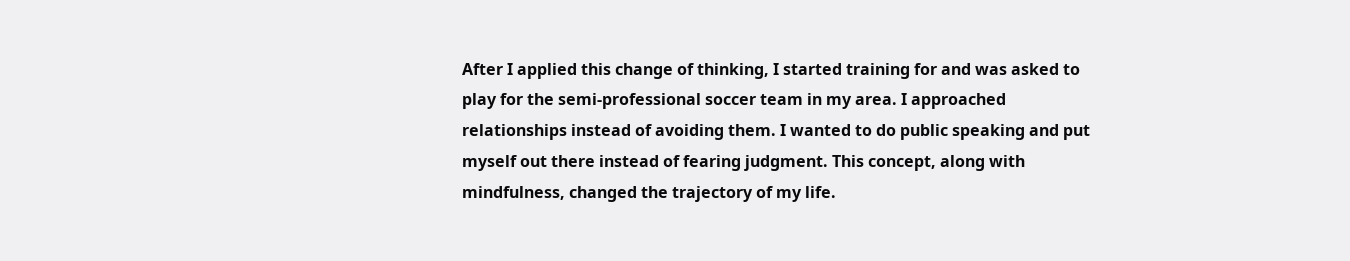After I applied this change of thinking, I started training for and was asked to play for the semi-professional soccer team in my area. I approached relationships instead of avoiding them. I wanted to do public speaking and put myself out there instead of fearing judgment. This concept, along with mindfulness, changed the trajectory of my life.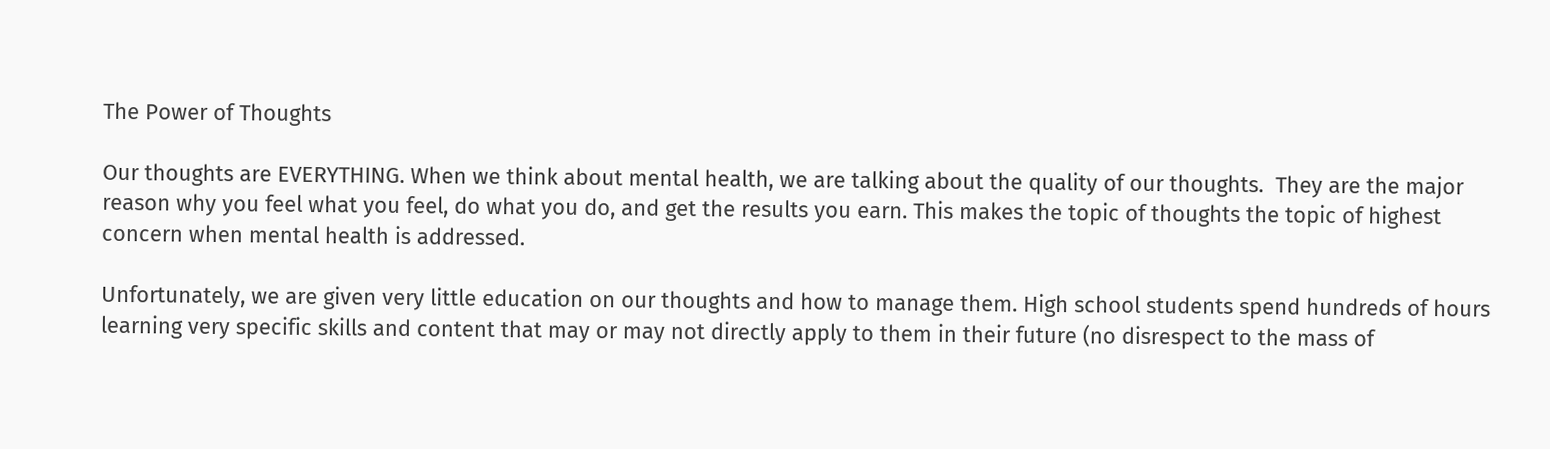The Power of Thoughts

Our thoughts are EVERYTHING. When we think about mental health, we are talking about the quality of our thoughts.  They are the major reason why you feel what you feel, do what you do, and get the results you earn. This makes the topic of thoughts the topic of highest concern when mental health is addressed.

Unfortunately, we are given very little education on our thoughts and how to manage them. High school students spend hundreds of hours learning very specific skills and content that may or may not directly apply to them in their future (no disrespect to the mass of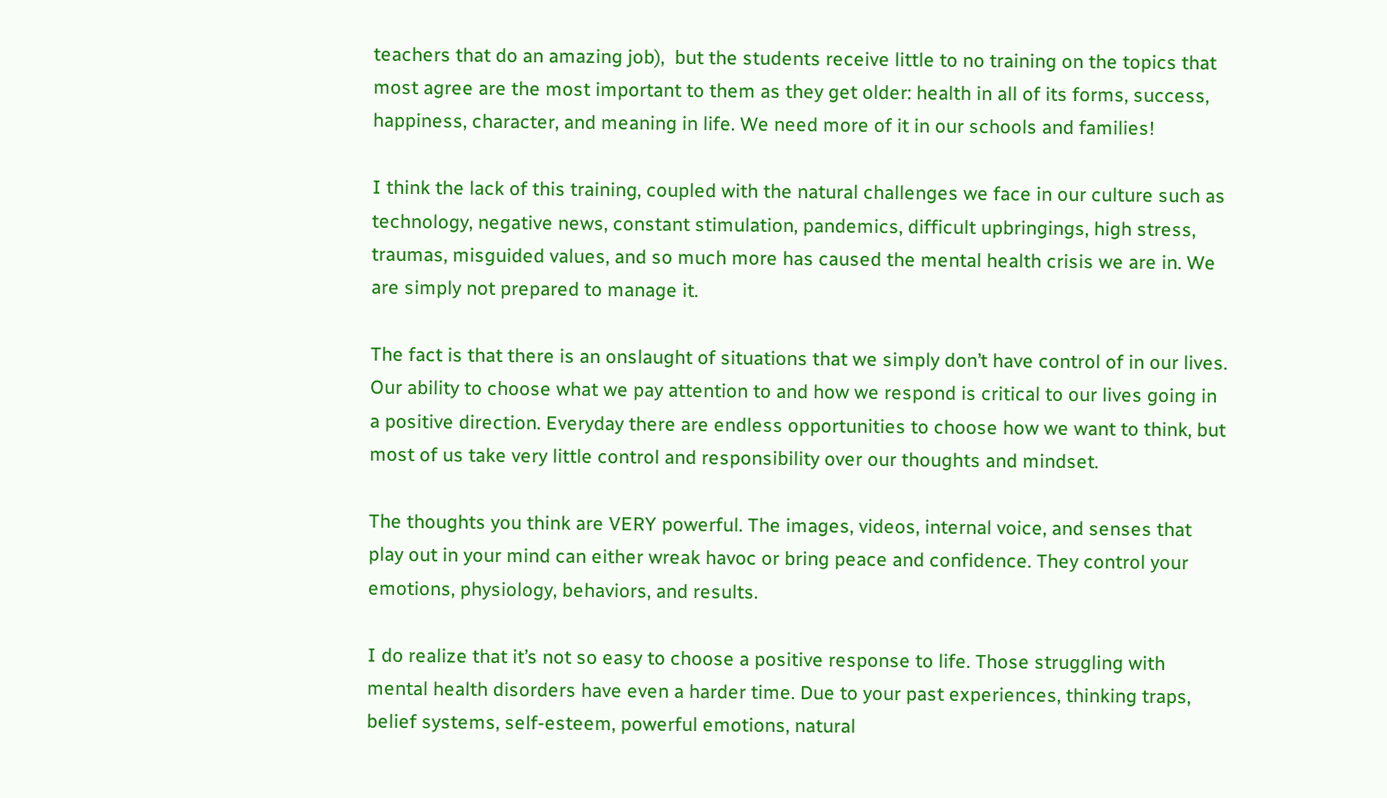teachers that do an amazing job),  but the students receive little to no training on the topics that most agree are the most important to them as they get older: health in all of its forms, success, happiness, character, and meaning in life. We need more of it in our schools and families!

I think the lack of this training, coupled with the natural challenges we face in our culture such as technology, negative news, constant stimulation, pandemics, difficult upbringings, high stress, traumas, misguided values, and so much more has caused the mental health crisis we are in. We are simply not prepared to manage it.

The fact is that there is an onslaught of situations that we simply don’t have control of in our lives. Our ability to choose what we pay attention to and how we respond is critical to our lives going in a positive direction. Everyday there are endless opportunities to choose how we want to think, but most of us take very little control and responsibility over our thoughts and mindset.

The thoughts you think are VERY powerful. The images, videos, internal voice, and senses that play out in your mind can either wreak havoc or bring peace and confidence. They control your emotions, physiology, behaviors, and results.

I do realize that it’s not so easy to choose a positive response to life. Those struggling with mental health disorders have even a harder time. Due to your past experiences, thinking traps, belief systems, self-esteem, powerful emotions, natural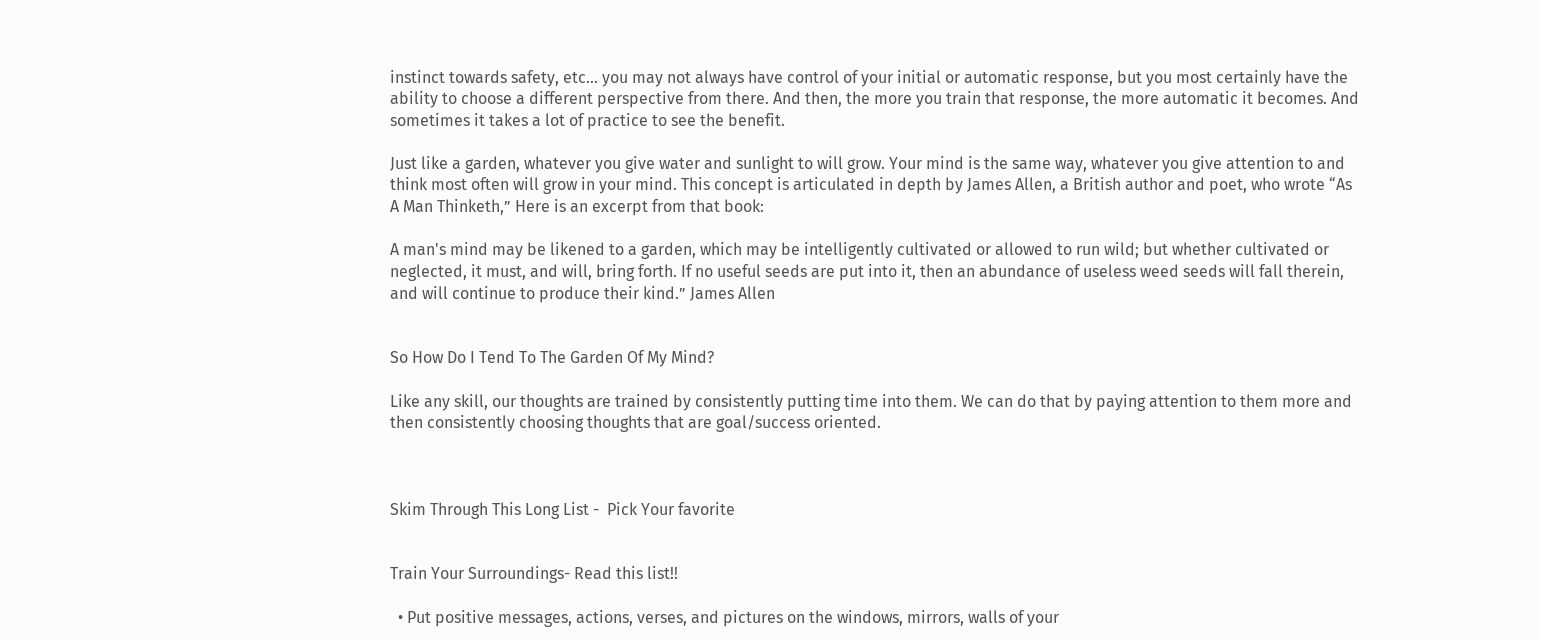instinct towards safety, etc… you may not always have control of your initial or automatic response, but you most certainly have the ability to choose a different perspective from there. And then, the more you train that response, the more automatic it becomes. And sometimes it takes a lot of practice to see the benefit.

Just like a garden, whatever you give water and sunlight to will grow. Your mind is the same way, whatever you give attention to and think most often will grow in your mind. This concept is articulated in depth by James Allen, a British author and poet, who wrote “As A Man Thinketh,” Here is an excerpt from that book:

A man's mind may be likened to a garden, which may be intelligently cultivated or allowed to run wild; but whether cultivated or neglected, it must, and will, bring forth. If no useful seeds are put into it, then an abundance of useless weed seeds will fall therein, and will continue to produce their kind.” James Allen


So How Do I Tend To The Garden Of My Mind?

Like any skill, our thoughts are trained by consistently putting time into them. We can do that by paying attention to them more and then consistently choosing thoughts that are goal/success oriented.



Skim Through This Long List -  Pick Your favorite


Train Your Surroundings- Read this list!!

  • Put positive messages, actions, verses, and pictures on the windows, mirrors, walls of your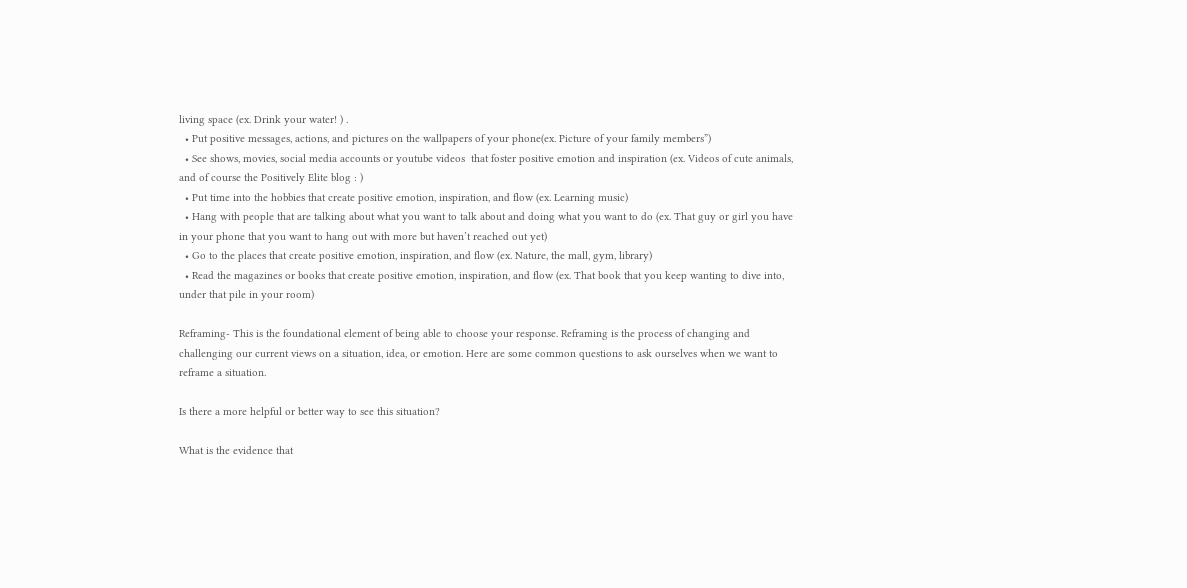living space (ex. Drink your water! ) .
  • Put positive messages, actions, and pictures on the wallpapers of your phone(ex. Picture of your family members”)
  • See shows, movies, social media accounts or youtube videos  that foster positive emotion and inspiration (ex. Videos of cute animals, and of course the Positively Elite blog : )
  • Put time into the hobbies that create positive emotion, inspiration, and flow (ex. Learning music)
  • Hang with people that are talking about what you want to talk about and doing what you want to do (ex. That guy or girl you have in your phone that you want to hang out with more but haven’t reached out yet)
  • Go to the places that create positive emotion, inspiration, and flow (ex. Nature, the mall, gym, library)
  • Read the magazines or books that create positive emotion, inspiration, and flow (ex. That book that you keep wanting to dive into, under that pile in your room)

Reframing- This is the foundational element of being able to choose your response. Reframing is the process of changing and challenging our current views on a situation, idea, or emotion. Here are some common questions to ask ourselves when we want to reframe a situation.

Is there a more helpful or better way to see this situation?

What is the evidence that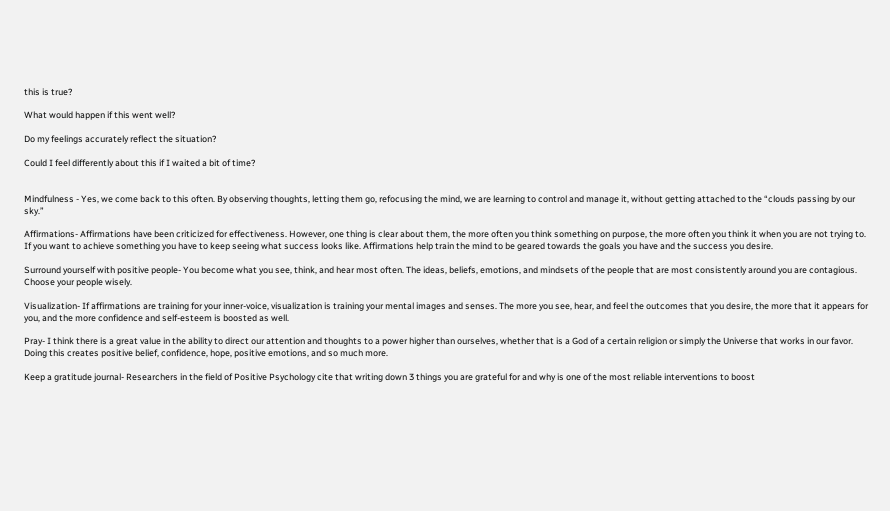this is true?

What would happen if this went well?

Do my feelings accurately reflect the situation?

Could I feel differently about this if I waited a bit of time?


Mindfulness - Yes, we come back to this often. By observing thoughts, letting them go, refocusing the mind, we are learning to control and manage it, without getting attached to the “clouds passing by our sky.”

Affirmations- Affirmations have been criticized for effectiveness. However, one thing is clear about them, the more often you think something on purpose, the more often you think it when you are not trying to. If you want to achieve something you have to keep seeing what success looks like. Affirmations help train the mind to be geared towards the goals you have and the success you desire.

Surround yourself with positive people- You become what you see, think, and hear most often. The ideas, beliefs, emotions, and mindsets of the people that are most consistently around you are contagious. Choose your people wisely.

Visualization- If affirmations are training for your inner-voice, visualization is training your mental images and senses. The more you see, hear, and feel the outcomes that you desire, the more that it appears for you, and the more confidence and self-esteem is boosted as well.

Pray- I think there is a great value in the ability to direct our attention and thoughts to a power higher than ourselves, whether that is a God of a certain religion or simply the Universe that works in our favor. Doing this creates positive belief, confidence, hope, positive emotions, and so much more.

Keep a gratitude journal- Researchers in the field of Positive Psychology cite that writing down 3 things you are grateful for and why is one of the most reliable interventions to boost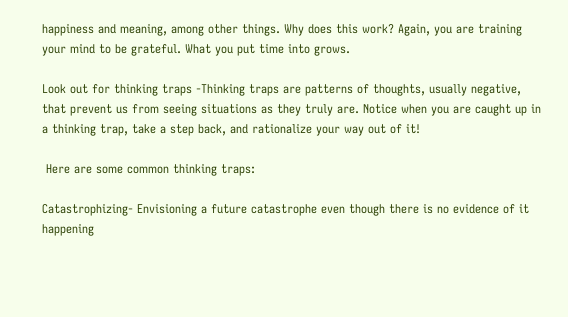happiness and meaning, among other things. Why does this work? Again, you are training your mind to be grateful. What you put time into grows.

Look out for thinking traps -Thinking traps are patterns of thoughts, usually negative, that prevent us from seeing situations as they truly are. Notice when you are caught up in a thinking trap, take a step back, and rationalize your way out of it!

 Here are some common thinking traps:

Catastrophizing- Envisioning a future catastrophe even though there is no evidence of it happening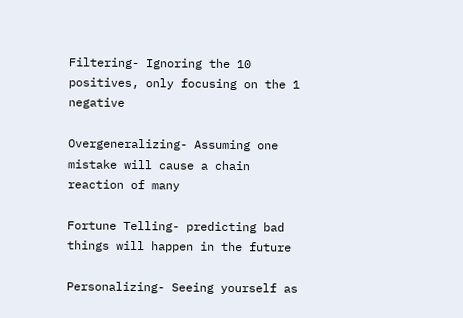Filtering- Ignoring the 10 positives, only focusing on the 1 negative

Overgeneralizing- Assuming one mistake will cause a chain reaction of many

Fortune Telling- predicting bad things will happen in the future

Personalizing- Seeing yourself as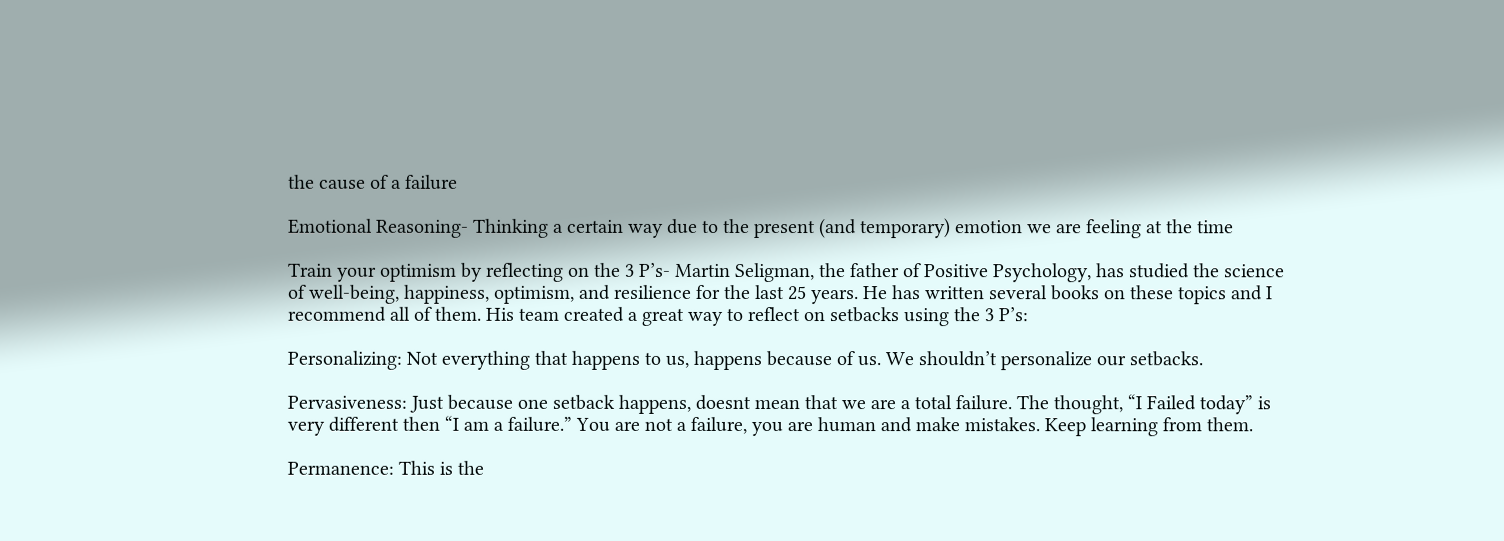the cause of a failure

Emotional Reasoning- Thinking a certain way due to the present (and temporary) emotion we are feeling at the time

Train your optimism by reflecting on the 3 P’s- Martin Seligman, the father of Positive Psychology, has studied the science of well-being, happiness, optimism, and resilience for the last 25 years. He has written several books on these topics and I recommend all of them. His team created a great way to reflect on setbacks using the 3 P’s:

Personalizing: Not everything that happens to us, happens because of us. We shouldn’t personalize our setbacks.

Pervasiveness: Just because one setback happens, doesnt mean that we are a total failure. The thought, “I Failed today” is very different then “I am a failure.” You are not a failure, you are human and make mistakes. Keep learning from them.

Permanence: This is the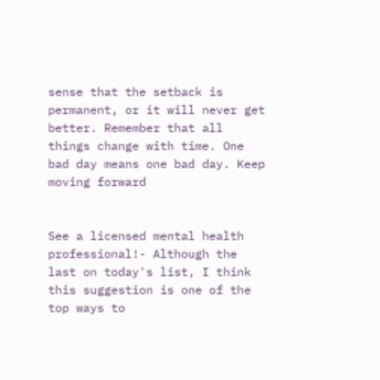sense that the setback is permanent, or it will never get better. Remember that all things change with time. One bad day means one bad day. Keep moving forward


See a licensed mental health professional!- Although the last on today's list, I think this suggestion is one of the top ways to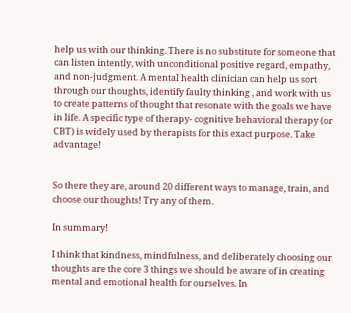help us with our thinking. There is no substitute for someone that can listen intently, with unconditional positive regard, empathy, and non-judgment. A mental health clinician can help us sort through our thoughts, identify faulty thinking , and work with us to create patterns of thought that resonate with the goals we have in life. A specific type of therapy- cognitive behavioral therapy (or CBT) is widely used by therapists for this exact purpose. Take advantage!


So there they are, around 20 different ways to manage, train, and choose our thoughts! Try any of them.

In summary!

I think that kindness, mindfulness, and deliberately choosing our thoughts are the core 3 things we should be aware of in creating mental and emotional health for ourselves. In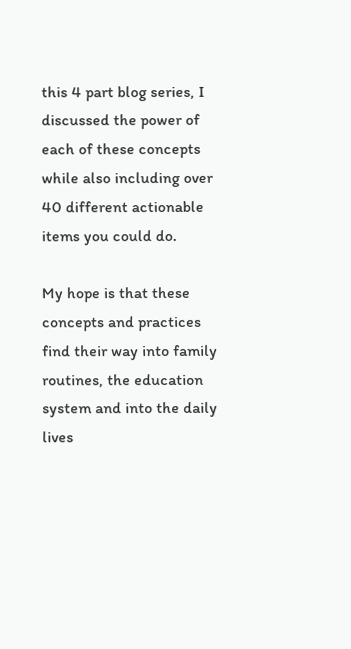this 4 part blog series, I discussed the power of each of these concepts while also including over 40 different actionable items you could do.

My hope is that these concepts and practices find their way into family routines, the education system and into the daily lives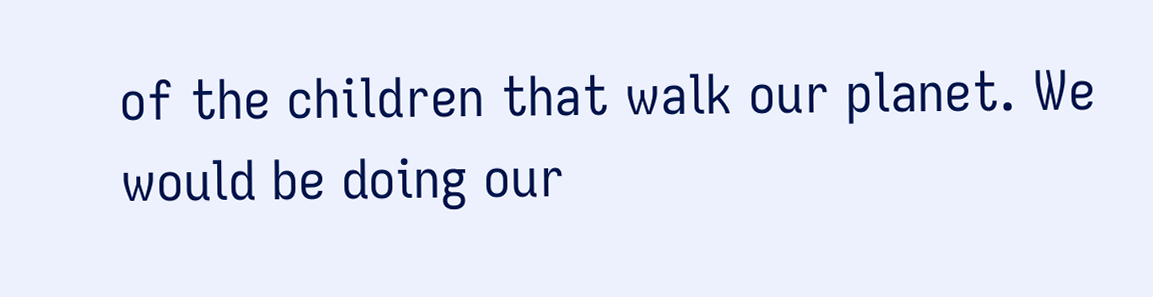of the children that walk our planet. We would be doing our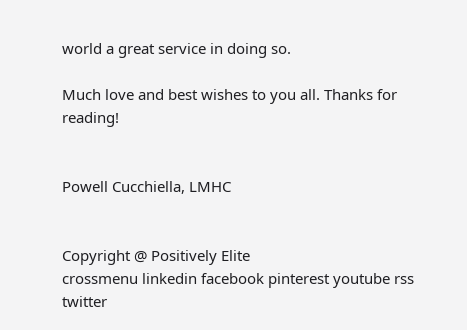world a great service in doing so.

Much love and best wishes to you all. Thanks for reading!


Powell Cucchiella, LMHC


Copyright @ Positively Elite
crossmenu linkedin facebook pinterest youtube rss twitter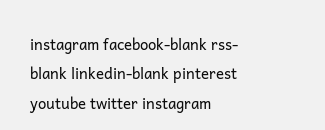instagram facebook-blank rss-blank linkedin-blank pinterest youtube twitter instagram